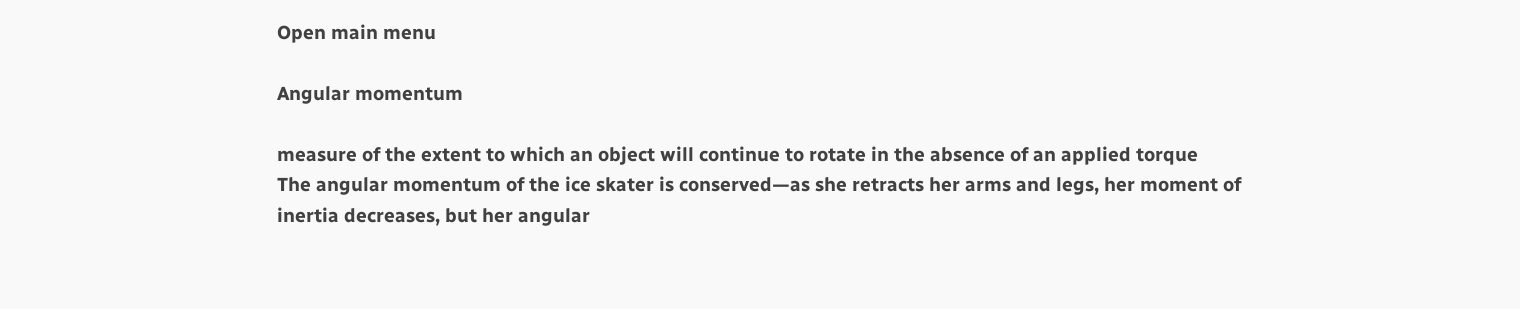Open main menu

Angular momentum

measure of the extent to which an object will continue to rotate in the absence of an applied torque
The angular momentum of the ice skater is conserved—as she retracts her arms and legs, her moment of inertia decreases, but her angular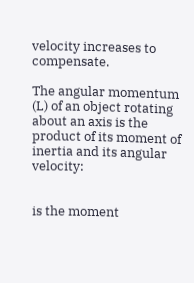velocity increases to compensate.

The angular momentum (L) of an object rotating about an axis is the product of its moment of inertia and its angular velocity:


is the moment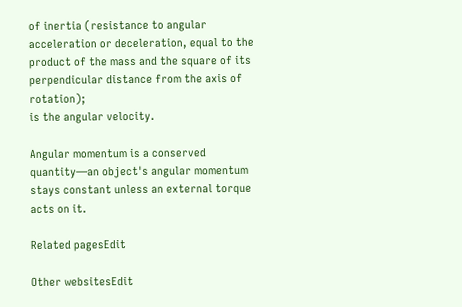of inertia (resistance to angular acceleration or deceleration, equal to the product of the mass and the square of its perpendicular distance from the axis of rotation);
is the angular velocity.

Angular momentum is a conserved quantity—an object's angular momentum stays constant unless an external torque acts on it.

Related pagesEdit

Other websitesEdit